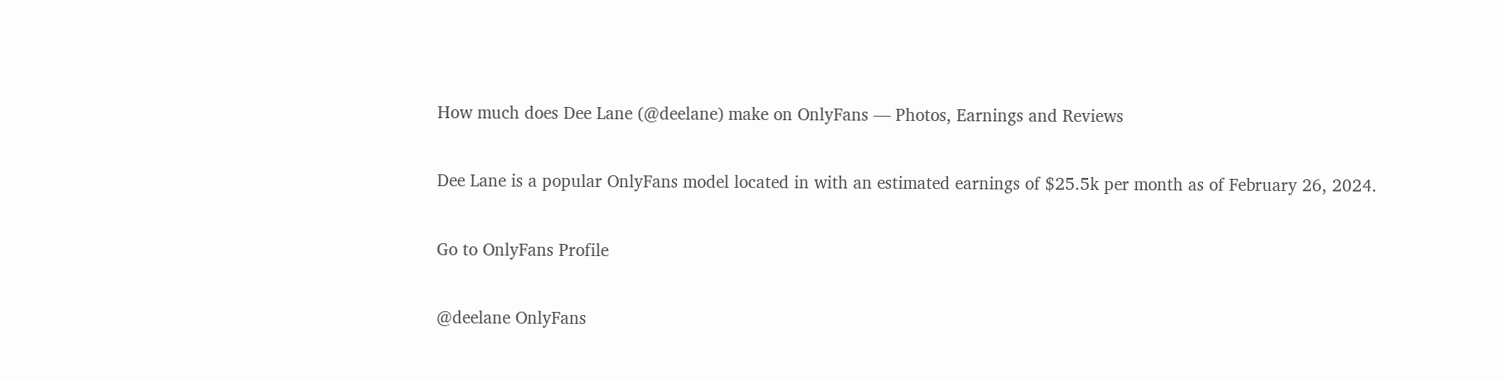How much does Dee Lane (@deelane) make on OnlyFans — Photos, Earnings and Reviews

Dee Lane is a popular OnlyFans model located in with an estimated earnings of $25.5k per month as of February 26, 2024.

Go to OnlyFans Profile

@deelane OnlyFans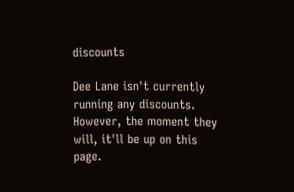discounts

Dee Lane isn't currently running any discounts. However, the moment they will, it'll be up on this page.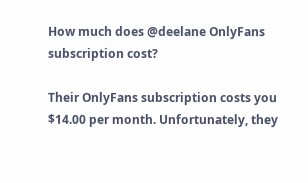How much does @deelane OnlyFans subscription cost?

Their OnlyFans subscription costs you $14.00 per month. Unfortunately, they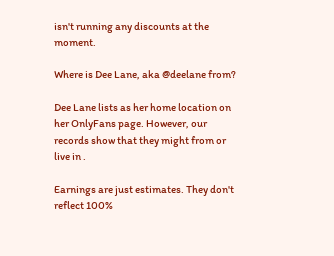isn't running any discounts at the moment.

Where is Dee Lane, aka @deelane from?

Dee Lane lists as her home location on her OnlyFans page. However, our records show that they might from or live in .

Earnings are just estimates. They don't reflect 100%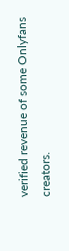verified revenue of some Onlyfans creators.